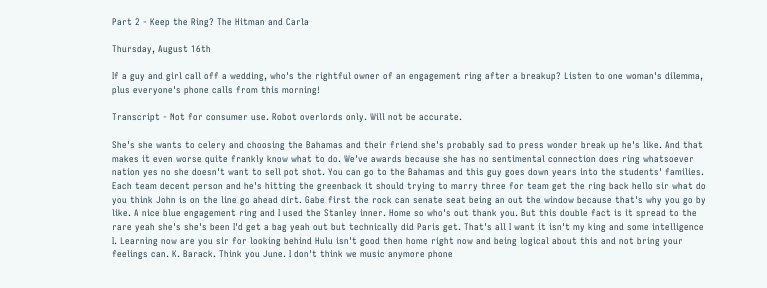Part 2 - Keep the Ring? The Hitman and Carla

Thursday, August 16th

If a guy and girl call off a wedding, who's the rightful owner of an engagement ring after a breakup? Listen to one woman's dilemma, plus everyone's phone calls from this morning!

Transcript - Not for consumer use. Robot overlords only. Will not be accurate.

She's she wants to celery and choosing the Bahamas and their friend she's probably sad to press wonder break up he's like. And that makes it even worse quite frankly know what to do. We've awards because she has no sentimental connection does ring whatsoever nation yes no she doesn't want to sell pot shot. You can go to the Bahamas and this guy goes down years into the students' families. Each team decent person and he's hitting the greenback it should trying to marry three for team get the ring back hello sir what do you think John is on the line go ahead dirt. Gabe first the rock can senate seat being an out the window because that's why you go by like. A nice blue engagement ring and I used the Stanley inner. Home so who's out thank you. But this double fact is it spread to the rare yeah she's she's been I'd get a bag yeah out but technically did Paris get. That's all I want it isn't my king and some intelligence I. Learning now are you sir for looking behind Hulu isn't good then home right now and being logical about this and not bring your feelings can. K. Barack. Think you June. I don't think we music anymore phone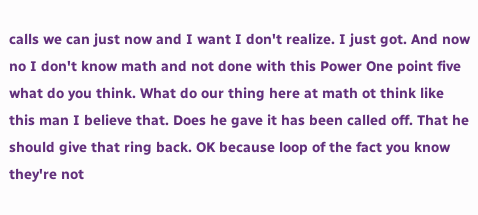calls we can just now and I want I don't realize. I just got. And now no I don't know math and not done with this Power One point five what do you think. What do our thing here at math ot think like this man I believe that. Does he gave it has been called off. That he should give that ring back. OK because loop of the fact you know they're not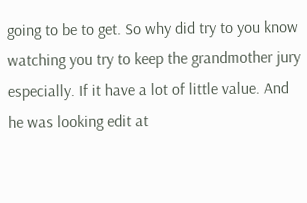going to be to get. So why did try to you know watching you try to keep the grandmother jury especially. If it have a lot of little value. And he was looking edit at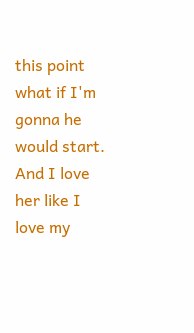this point what if I'm gonna he would start. And I love her like I love my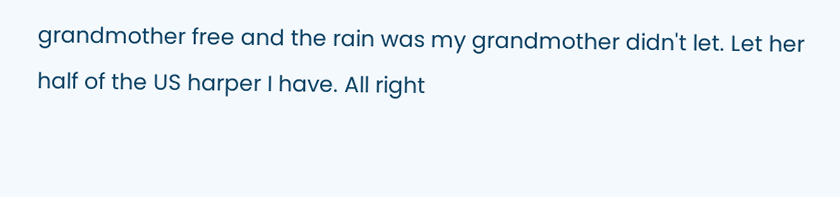grandmother free and the rain was my grandmother didn't let. Let her half of the US harper I have. All right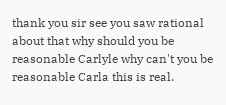thank you sir see you saw rational about that why should you be reasonable Carlyle why can't you be reasonable Carla this is real.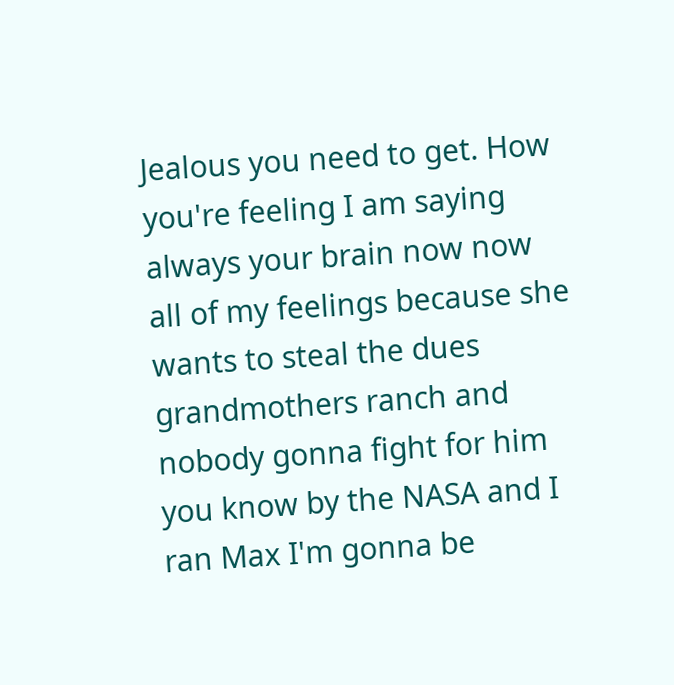Jealous you need to get. How you're feeling I am saying always your brain now now all of my feelings because she wants to steal the dues grandmothers ranch and nobody gonna fight for him you know by the NASA and I ran Max I'm gonna be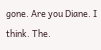gone. Are you Diane. I think. The.